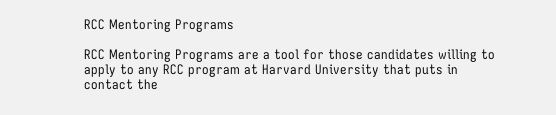RCC Mentoring Programs

RCC Mentoring Programs are a tool for those candidates willing to apply to any RCC program at Harvard University that puts in contact the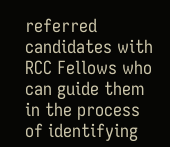referred candidates with RCC Fellows who can guide them in the process of identifying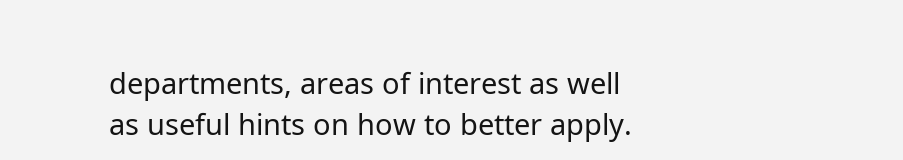departments, areas of interest as well as useful hints on how to better apply.